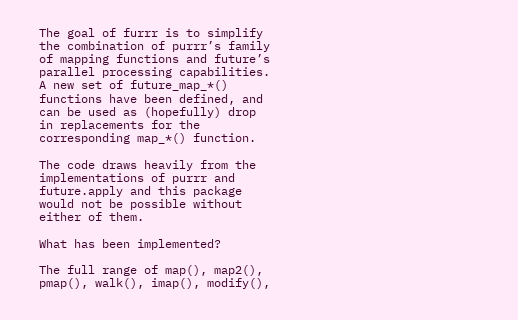The goal of furrr is to simplify the combination of purrr’s family of mapping functions and future’s parallel processing capabilities. A new set of future_map_*() functions have been defined, and can be used as (hopefully) drop in replacements for the corresponding map_*() function.

The code draws heavily from the implementations of purrr and future.apply and this package would not be possible without either of them.

What has been implemented?

The full range of map(), map2(), pmap(), walk(), imap(), modify(),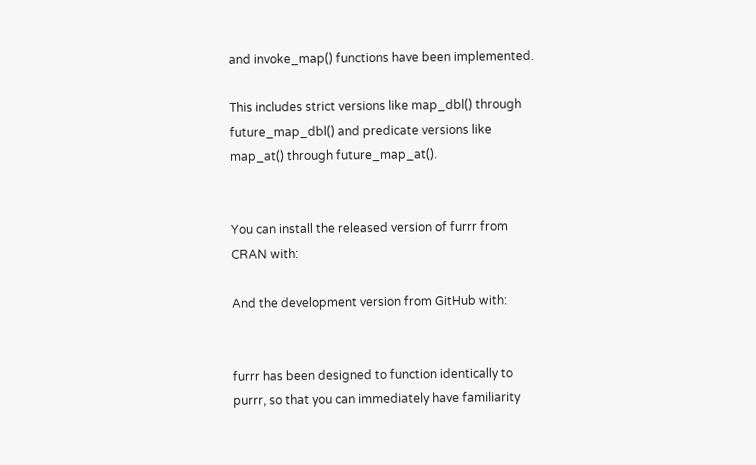and invoke_map() functions have been implemented.

This includes strict versions like map_dbl() through future_map_dbl() and predicate versions like map_at() through future_map_at().


You can install the released version of furrr from CRAN with:

And the development version from GitHub with:


furrr has been designed to function identically to purrr, so that you can immediately have familiarity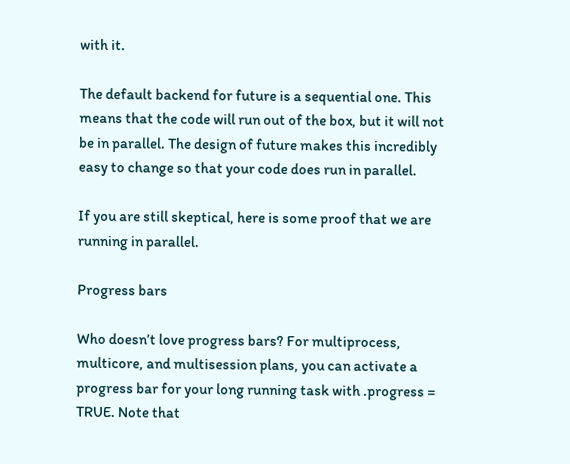with it.

The default backend for future is a sequential one. This means that the code will run out of the box, but it will not be in parallel. The design of future makes this incredibly easy to change so that your code does run in parallel.

If you are still skeptical, here is some proof that we are running in parallel.

Progress bars

Who doesn’t love progress bars? For multiprocess, multicore, and multisession plans, you can activate a progress bar for your long running task with .progress = TRUE. Note that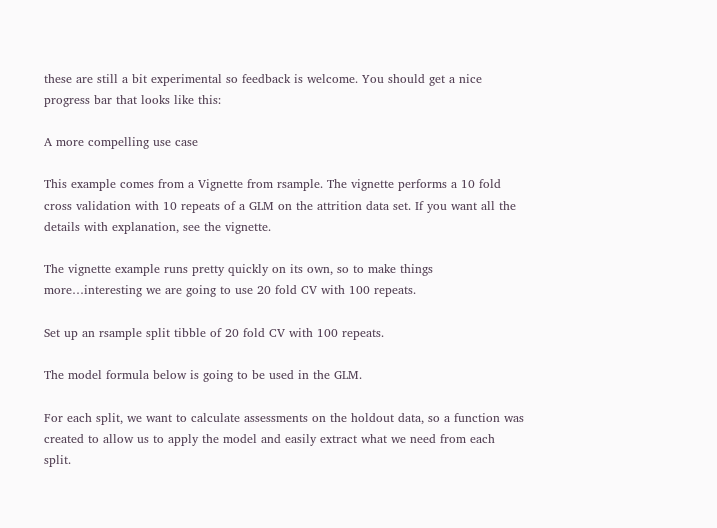these are still a bit experimental so feedback is welcome. You should get a nice progress bar that looks like this:

A more compelling use case

This example comes from a Vignette from rsample. The vignette performs a 10 fold cross validation with 10 repeats of a GLM on the attrition data set. If you want all the details with explanation, see the vignette.

The vignette example runs pretty quickly on its own, so to make things more…interesting we are going to use 20 fold CV with 100 repeats.

Set up an rsample split tibble of 20 fold CV with 100 repeats.

The model formula below is going to be used in the GLM.

For each split, we want to calculate assessments on the holdout data, so a function was created to allow us to apply the model and easily extract what we need from each split.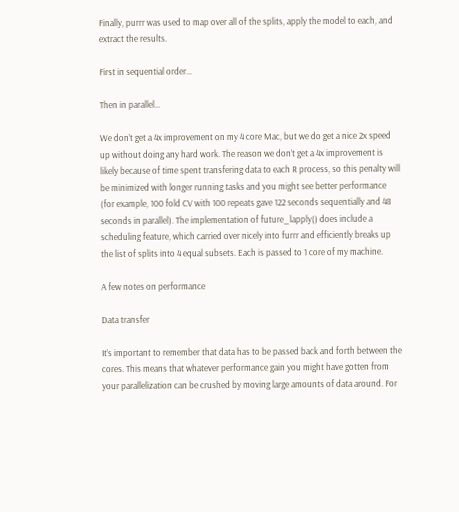Finally, purrr was used to map over all of the splits, apply the model to each, and extract the results.

First in sequential order…

Then in parallel…

We don’t get a 4x improvement on my 4 core Mac, but we do get a nice 2x speed up without doing any hard work. The reason we don’t get a 4x improvement is likely because of time spent transfering data to each R process, so this penalty will be minimized with longer running tasks and you might see better performance (for example, 100 fold CV with 100 repeats gave 122 seconds sequentially and 48 seconds in parallel). The implementation of future_lapply() does include a scheduling feature, which carried over nicely into furrr and efficiently breaks up the list of splits into 4 equal subsets. Each is passed to 1 core of my machine.

A few notes on performance

Data transfer

It’s important to remember that data has to be passed back and forth between the cores. This means that whatever performance gain you might have gotten from your parallelization can be crushed by moving large amounts of data around. For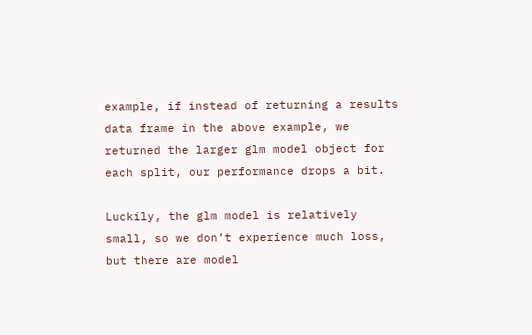example, if instead of returning a results data frame in the above example, we returned the larger glm model object for each split, our performance drops a bit.

Luckily, the glm model is relatively small, so we don’t experience much loss, but there are model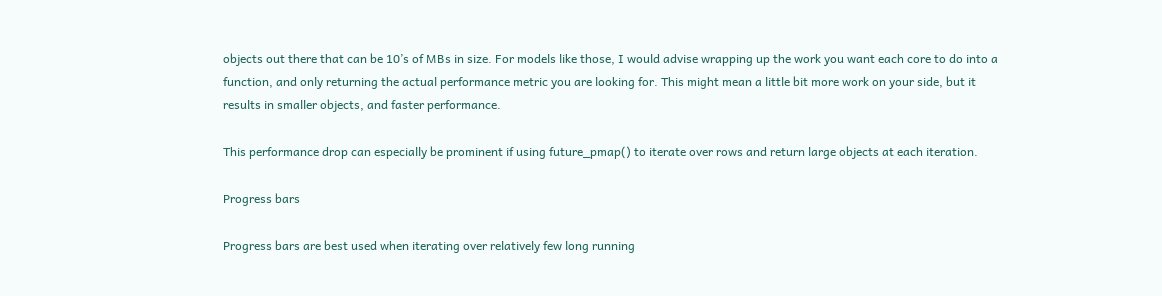objects out there that can be 10’s of MBs in size. For models like those, I would advise wrapping up the work you want each core to do into a function, and only returning the actual performance metric you are looking for. This might mean a little bit more work on your side, but it results in smaller objects, and faster performance.

This performance drop can especially be prominent if using future_pmap() to iterate over rows and return large objects at each iteration.

Progress bars

Progress bars are best used when iterating over relatively few long running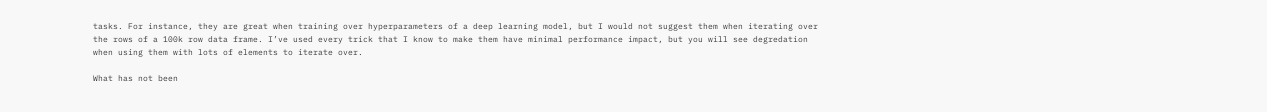tasks. For instance, they are great when training over hyperparameters of a deep learning model, but I would not suggest them when iterating over the rows of a 100k row data frame. I’ve used every trick that I know to make them have minimal performance impact, but you will see degredation when using them with lots of elements to iterate over.

What has not been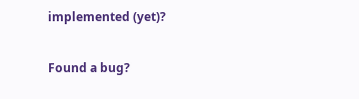implemented (yet)?

Found a bug?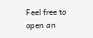Feel free to open an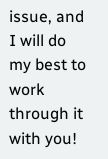issue, and I will do my best to work through it with you!